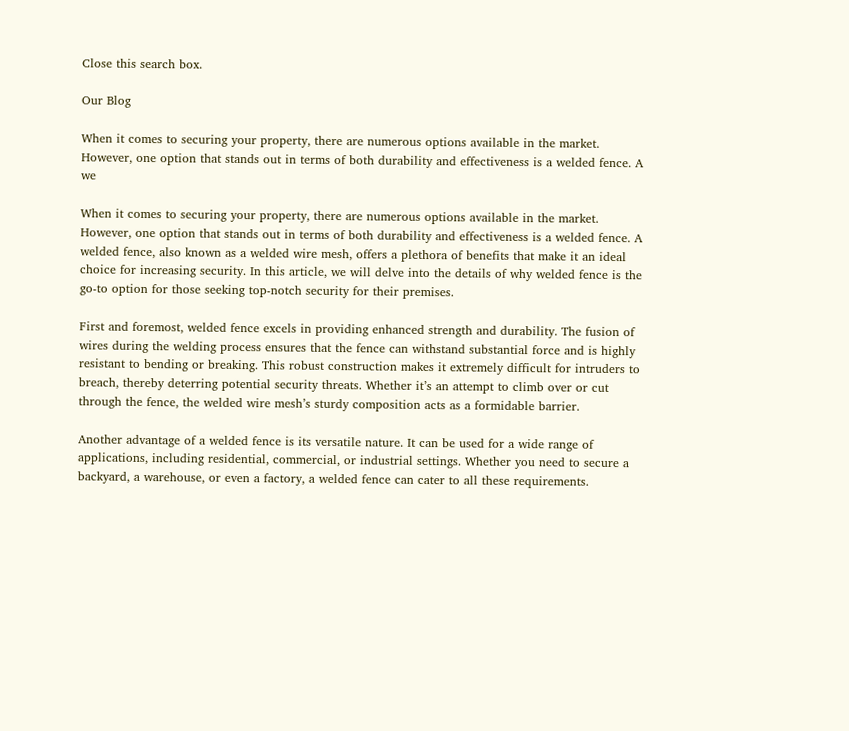Close this search box.

Our Blog

When it comes to securing your property, there are numerous options available in the market. However, one option that stands out in terms of both durability and effectiveness is a welded fence. A we

When it comes to securing your property, there are numerous options available in the market. However, one option that stands out in terms of both durability and effectiveness is a welded fence. A welded fence, also known as a welded wire mesh, offers a plethora of benefits that make it an ideal choice for increasing security. In this article, we will delve into the details of why welded fence is the go-to option for those seeking top-notch security for their premises.

First and foremost, welded fence excels in providing enhanced strength and durability. The fusion of wires during the welding process ensures that the fence can withstand substantial force and is highly resistant to bending or breaking. This robust construction makes it extremely difficult for intruders to breach, thereby deterring potential security threats. Whether it’s an attempt to climb over or cut through the fence, the welded wire mesh’s sturdy composition acts as a formidable barrier.

Another advantage of a welded fence is its versatile nature. It can be used for a wide range of applications, including residential, commercial, or industrial settings. Whether you need to secure a backyard, a warehouse, or even a factory, a welded fence can cater to all these requirements.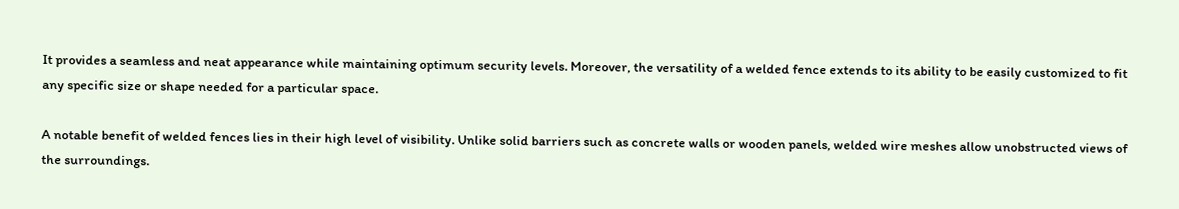It provides a seamless and neat appearance while maintaining optimum security levels. Moreover, the versatility of a welded fence extends to its ability to be easily customized to fit any specific size or shape needed for a particular space.

A notable benefit of welded fences lies in their high level of visibility. Unlike solid barriers such as concrete walls or wooden panels, welded wire meshes allow unobstructed views of the surroundings.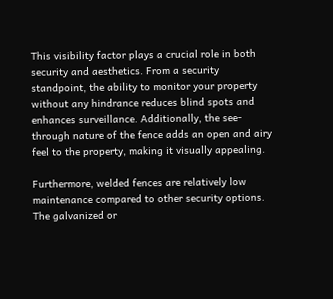This visibility factor plays a crucial role in both security and aesthetics. From a security standpoint, the ability to monitor your property without any hindrance reduces blind spots and enhances surveillance. Additionally, the see-through nature of the fence adds an open and airy feel to the property, making it visually appealing.

Furthermore, welded fences are relatively low maintenance compared to other security options. The galvanized or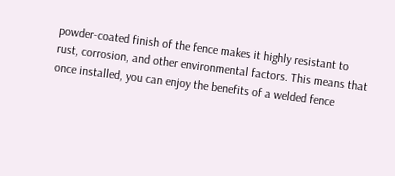powder-coated finish of the fence makes it highly resistant to rust, corrosion, and other environmental factors. This means that once installed, you can enjoy the benefits of a welded fence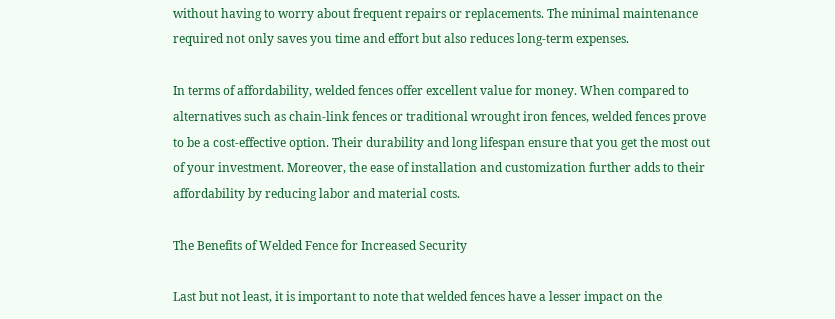without having to worry about frequent repairs or replacements. The minimal maintenance required not only saves you time and effort but also reduces long-term expenses.

In terms of affordability, welded fences offer excellent value for money. When compared to alternatives such as chain-link fences or traditional wrought iron fences, welded fences prove to be a cost-effective option. Their durability and long lifespan ensure that you get the most out of your investment. Moreover, the ease of installation and customization further adds to their affordability by reducing labor and material costs.

The Benefits of Welded Fence for Increased Security

Last but not least, it is important to note that welded fences have a lesser impact on the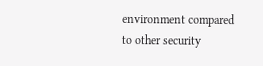environment compared to other security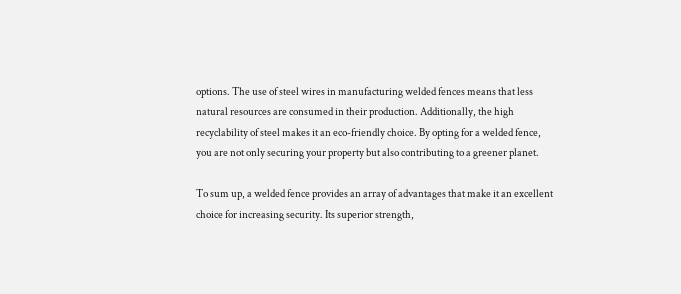options. The use of steel wires in manufacturing welded fences means that less natural resources are consumed in their production. Additionally, the high recyclability of steel makes it an eco-friendly choice. By opting for a welded fence, you are not only securing your property but also contributing to a greener planet.

To sum up, a welded fence provides an array of advantages that make it an excellent choice for increasing security. Its superior strength,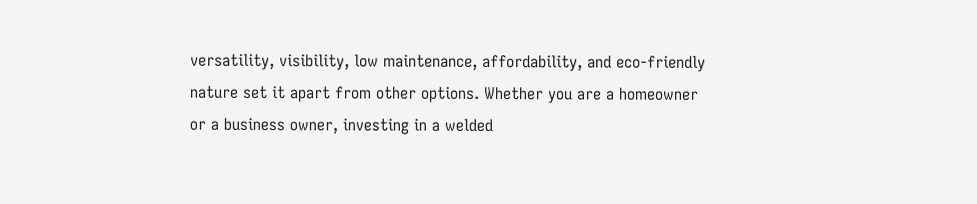versatility, visibility, low maintenance, affordability, and eco-friendly nature set it apart from other options. Whether you are a homeowner or a business owner, investing in a welded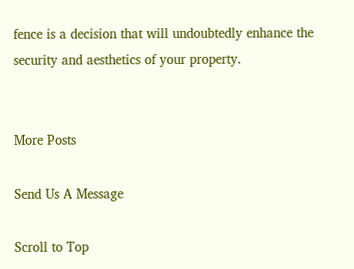fence is a decision that will undoubtedly enhance the security and aesthetics of your property.


More Posts

Send Us A Message

Scroll to Top